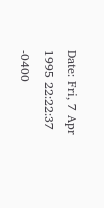Date: Fri, 7 Apr 1995 22:22:37 -0400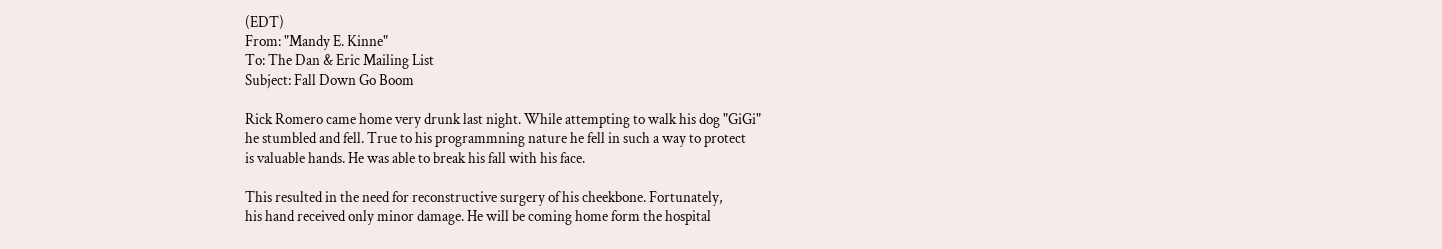(EDT)
From: "Mandy E. Kinne"
To: The Dan & Eric Mailing List
Subject: Fall Down Go Boom

Rick Romero came home very drunk last night. While attempting to walk his dog "GiGi"
he stumbled and fell. True to his programmning nature he fell in such a way to protect
is valuable hands. He was able to break his fall with his face.

This resulted in the need for reconstructive surgery of his cheekbone. Fortunately,
his hand received only minor damage. He will be coming home form the hospital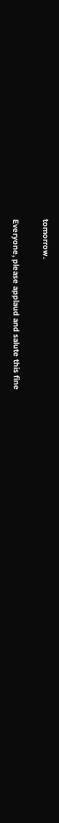tomorrow.

Everyone, please applaud and salute this fine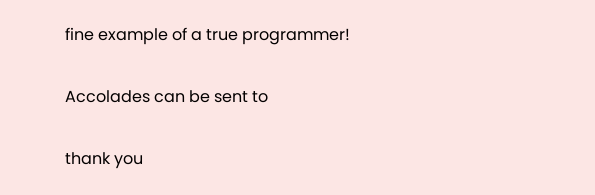fine example of a true programmer!

Accolades can be sent to

thank you